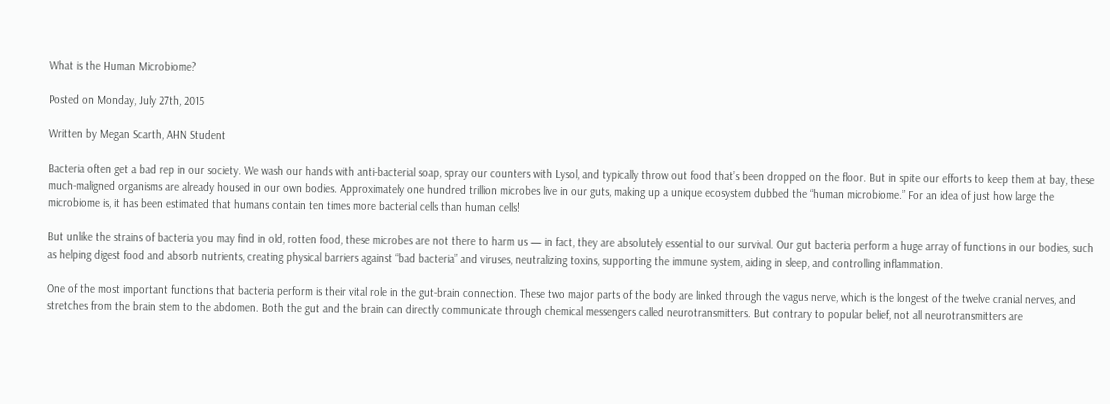What is the Human Microbiome?

Posted on Monday, July 27th, 2015

Written by Megan Scarth, AHN Student

Bacteria often get a bad rep in our society. We wash our hands with anti-bacterial soap, spray our counters with Lysol, and typically throw out food that’s been dropped on the floor. But in spite our efforts to keep them at bay, these much-maligned organisms are already housed in our own bodies. Approximately one hundred trillion microbes live in our guts, making up a unique ecosystem dubbed the “human microbiome.” For an idea of just how large the microbiome is, it has been estimated that humans contain ten times more bacterial cells than human cells!

But unlike the strains of bacteria you may find in old, rotten food, these microbes are not there to harm us — in fact, they are absolutely essential to our survival. Our gut bacteria perform a huge array of functions in our bodies, such as helping digest food and absorb nutrients, creating physical barriers against “bad bacteria” and viruses, neutralizing toxins, supporting the immune system, aiding in sleep, and controlling inflammation.

One of the most important functions that bacteria perform is their vital role in the gut-brain connection. These two major parts of the body are linked through the vagus nerve, which is the longest of the twelve cranial nerves, and stretches from the brain stem to the abdomen. Both the gut and the brain can directly communicate through chemical messengers called neurotransmitters. But contrary to popular belief, not all neurotransmitters are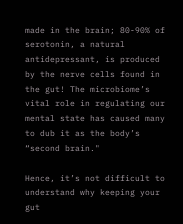made in the brain; 80-90% of serotonin, a natural antidepressant, is produced by the nerve cells found in the gut! The microbiome’s vital role in regulating our mental state has caused many to dub it as the body’s “second brain."

Hence, it’s not difficult to understand why keeping your gut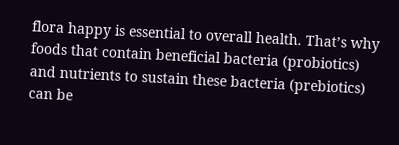flora happy is essential to overall health. That’s why foods that contain beneficial bacteria (probiotics) and nutrients to sustain these bacteria (prebiotics) can be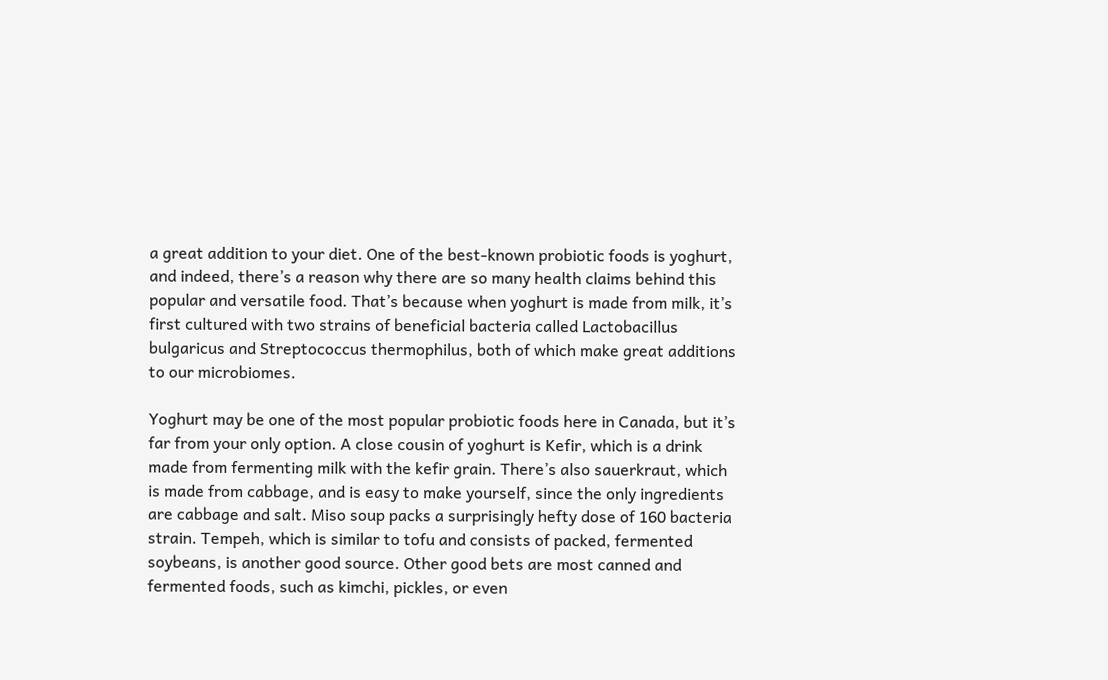a great addition to your diet. One of the best-known probiotic foods is yoghurt, and indeed, there’s a reason why there are so many health claims behind this popular and versatile food. That’s because when yoghurt is made from milk, it’s first cultured with two strains of beneficial bacteria called Lactobacillus bulgaricus and Streptococcus thermophilus, both of which make great additions to our microbiomes.

Yoghurt may be one of the most popular probiotic foods here in Canada, but it’s far from your only option. A close cousin of yoghurt is Kefir, which is a drink made from fermenting milk with the kefir grain. There’s also sauerkraut, which is made from cabbage, and is easy to make yourself, since the only ingredients are cabbage and salt. Miso soup packs a surprisingly hefty dose of 160 bacteria strain. Tempeh, which is similar to tofu and consists of packed, fermented soybeans, is another good source. Other good bets are most canned and fermented foods, such as kimchi, pickles, or even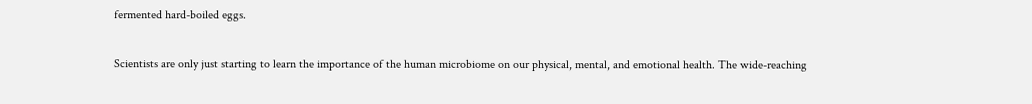fermented hard-boiled eggs.

Scientists are only just starting to learn the importance of the human microbiome on our physical, mental, and emotional health. The wide-reaching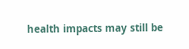health impacts may still be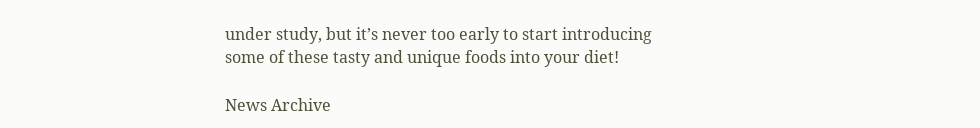under study, but it’s never too early to start introducing some of these tasty and unique foods into your diet!

News Archive